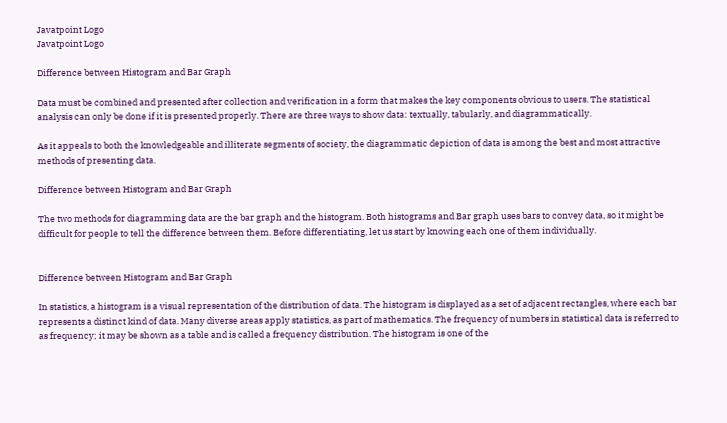Javatpoint Logo
Javatpoint Logo

Difference between Histogram and Bar Graph

Data must be combined and presented after collection and verification in a form that makes the key components obvious to users. The statistical analysis can only be done if it is presented properly. There are three ways to show data: textually, tabularly, and diagrammatically.

As it appeals to both the knowledgeable and illiterate segments of society, the diagrammatic depiction of data is among the best and most attractive methods of presenting data.

Difference between Histogram and Bar Graph

The two methods for diagramming data are the bar graph and the histogram. Both histograms and Bar graph uses bars to convey data, so it might be difficult for people to tell the difference between them. Before differentiating, let us start by knowing each one of them individually.


Difference between Histogram and Bar Graph

In statistics, a histogram is a visual representation of the distribution of data. The histogram is displayed as a set of adjacent rectangles, where each bar represents a distinct kind of data. Many diverse areas apply statistics, as part of mathematics. The frequency of numbers in statistical data is referred to as frequency; it may be shown as a table and is called a frequency distribution. The histogram is one of the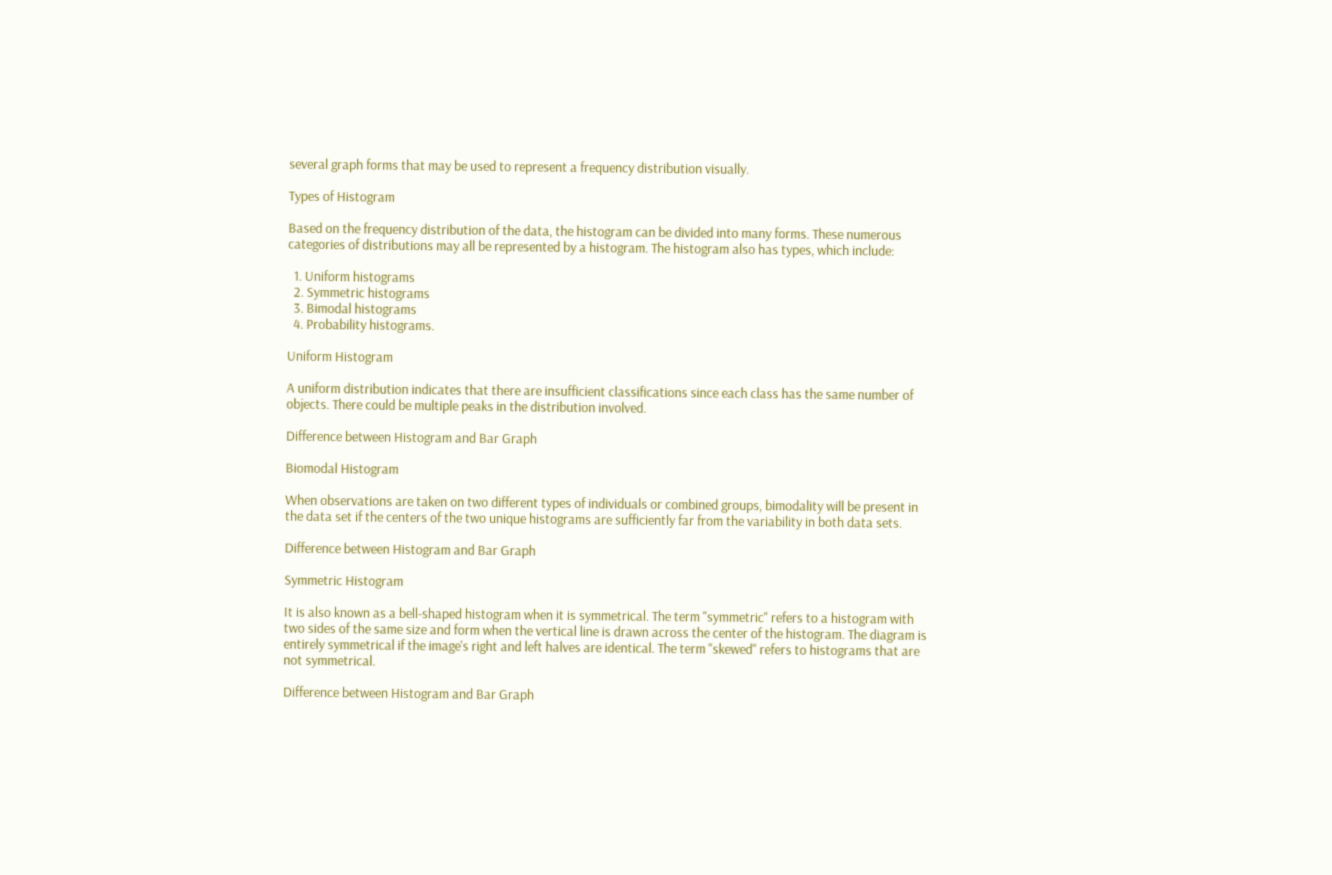several graph forms that may be used to represent a frequency distribution visually.

Types of Histogram

Based on the frequency distribution of the data, the histogram can be divided into many forms. These numerous categories of distributions may all be represented by a histogram. The histogram also has types, which include:

  1. Uniform histograms
  2. Symmetric histograms
  3. Bimodal histograms
  4. Probability histograms.

Uniform Histogram

A uniform distribution indicates that there are insufficient classifications since each class has the same number of objects. There could be multiple peaks in the distribution involved.

Difference between Histogram and Bar Graph

Biomodal Histogram

When observations are taken on two different types of individuals or combined groups, bimodality will be present in the data set if the centers of the two unique histograms are sufficiently far from the variability in both data sets.

Difference between Histogram and Bar Graph

Symmetric Histogram

It is also known as a bell-shaped histogram when it is symmetrical. The term "symmetric" refers to a histogram with two sides of the same size and form when the vertical line is drawn across the center of the histogram. The diagram is entirely symmetrical if the image's right and left halves are identical. The term "skewed" refers to histograms that are not symmetrical.

Difference between Histogram and Bar Graph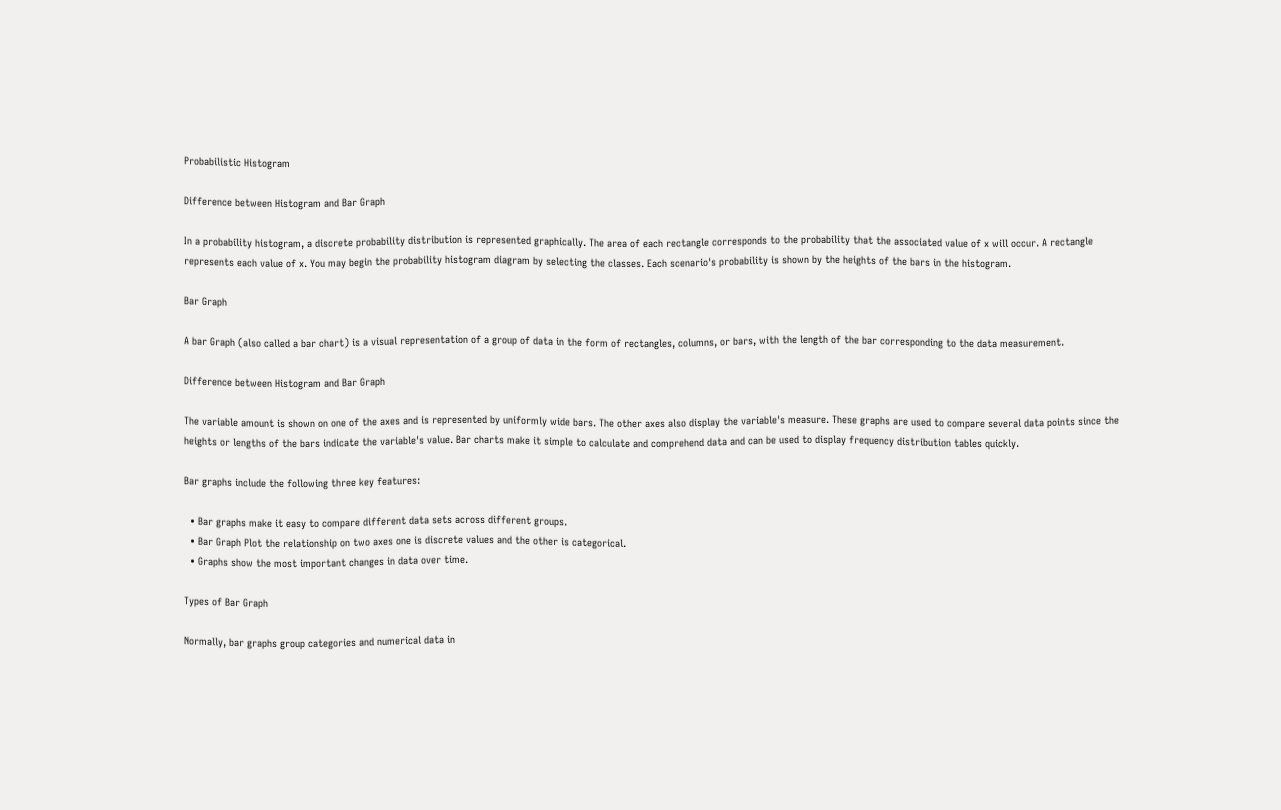Probabilistic Histogram

Difference between Histogram and Bar Graph

In a probability histogram, a discrete probability distribution is represented graphically. The area of each rectangle corresponds to the probability that the associated value of x will occur. A rectangle represents each value of x. You may begin the probability histogram diagram by selecting the classes. Each scenario's probability is shown by the heights of the bars in the histogram.

Bar Graph

A bar Graph (also called a bar chart) is a visual representation of a group of data in the form of rectangles, columns, or bars, with the length of the bar corresponding to the data measurement.

Difference between Histogram and Bar Graph

The variable amount is shown on one of the axes and is represented by uniformly wide bars. The other axes also display the variable's measure. These graphs are used to compare several data points since the heights or lengths of the bars indicate the variable's value. Bar charts make it simple to calculate and comprehend data and can be used to display frequency distribution tables quickly.

Bar graphs include the following three key features:

  • Bar graphs make it easy to compare different data sets across different groups.
  • Bar Graph Plot the relationship on two axes one is discrete values and the other is categorical.
  • Graphs show the most important changes in data over time.

Types of Bar Graph

Normally, bar graphs group categories and numerical data in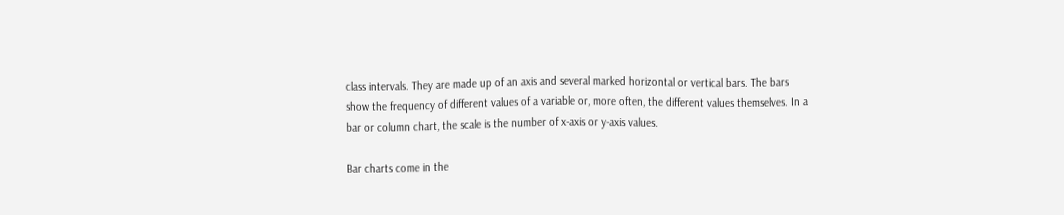class intervals. They are made up of an axis and several marked horizontal or vertical bars. The bars show the frequency of different values of a variable or, more often, the different values themselves. In a bar or column chart, the scale is the number of x-axis or y-axis values.

Bar charts come in the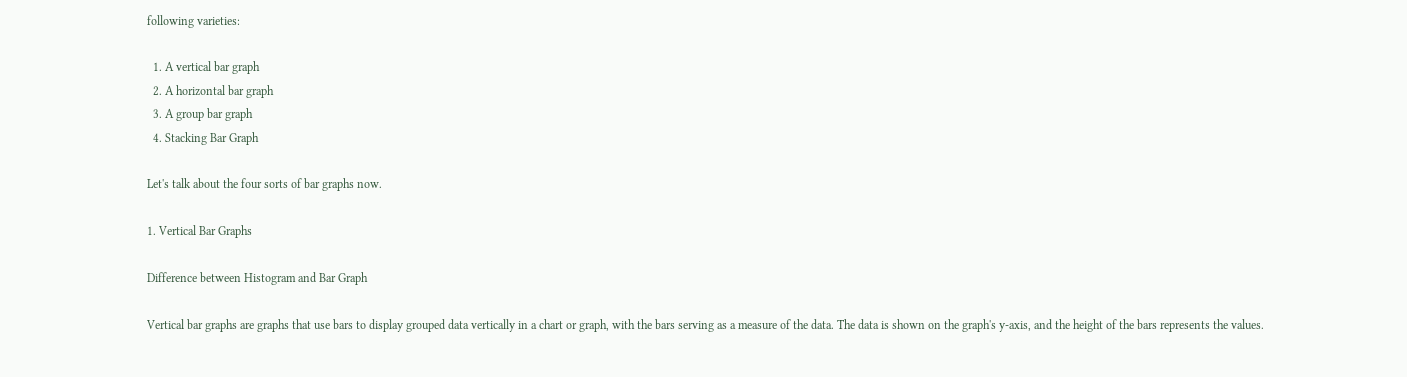following varieties:

  1. A vertical bar graph
  2. A horizontal bar graph
  3. A group bar graph
  4. Stacking Bar Graph

Let's talk about the four sorts of bar graphs now.

1. Vertical Bar Graphs

Difference between Histogram and Bar Graph

Vertical bar graphs are graphs that use bars to display grouped data vertically in a chart or graph, with the bars serving as a measure of the data. The data is shown on the graph's y-axis, and the height of the bars represents the values.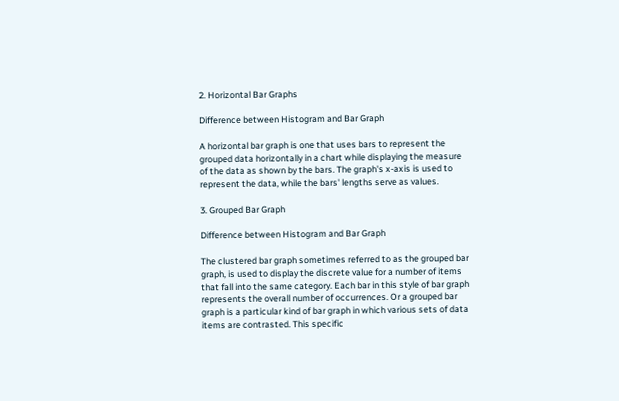2. Horizontal Bar Graphs

Difference between Histogram and Bar Graph

A horizontal bar graph is one that uses bars to represent the grouped data horizontally in a chart while displaying the measure of the data as shown by the bars. The graph's x-axis is used to represent the data, while the bars' lengths serve as values.

3. Grouped Bar Graph

Difference between Histogram and Bar Graph

The clustered bar graph sometimes referred to as the grouped bar graph, is used to display the discrete value for a number of items that fall into the same category. Each bar in this style of bar graph represents the overall number of occurrences. Or a grouped bar graph is a particular kind of bar graph in which various sets of data items are contrasted. This specific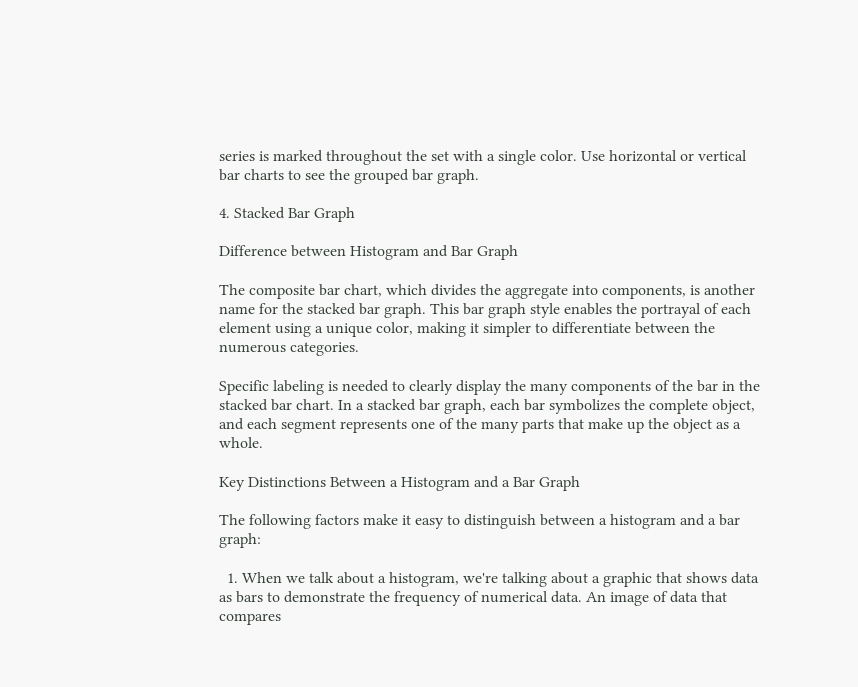series is marked throughout the set with a single color. Use horizontal or vertical bar charts to see the grouped bar graph.

4. Stacked Bar Graph

Difference between Histogram and Bar Graph

The composite bar chart, which divides the aggregate into components, is another name for the stacked bar graph. This bar graph style enables the portrayal of each element using a unique color, making it simpler to differentiate between the numerous categories.

Specific labeling is needed to clearly display the many components of the bar in the stacked bar chart. In a stacked bar graph, each bar symbolizes the complete object, and each segment represents one of the many parts that make up the object as a whole.

Key Distinctions Between a Histogram and a Bar Graph

The following factors make it easy to distinguish between a histogram and a bar graph:

  1. When we talk about a histogram, we're talking about a graphic that shows data as bars to demonstrate the frequency of numerical data. An image of data that compares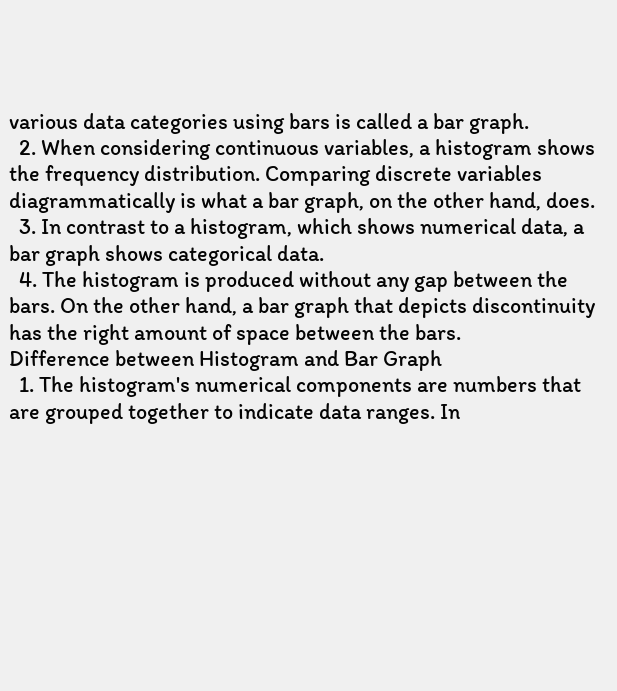various data categories using bars is called a bar graph.
  2. When considering continuous variables, a histogram shows the frequency distribution. Comparing discrete variables diagrammatically is what a bar graph, on the other hand, does.
  3. In contrast to a histogram, which shows numerical data, a bar graph shows categorical data.
  4. The histogram is produced without any gap between the bars. On the other hand, a bar graph that depicts discontinuity has the right amount of space between the bars.
Difference between Histogram and Bar Graph
  1. The histogram's numerical components are numbers that are grouped together to indicate data ranges. In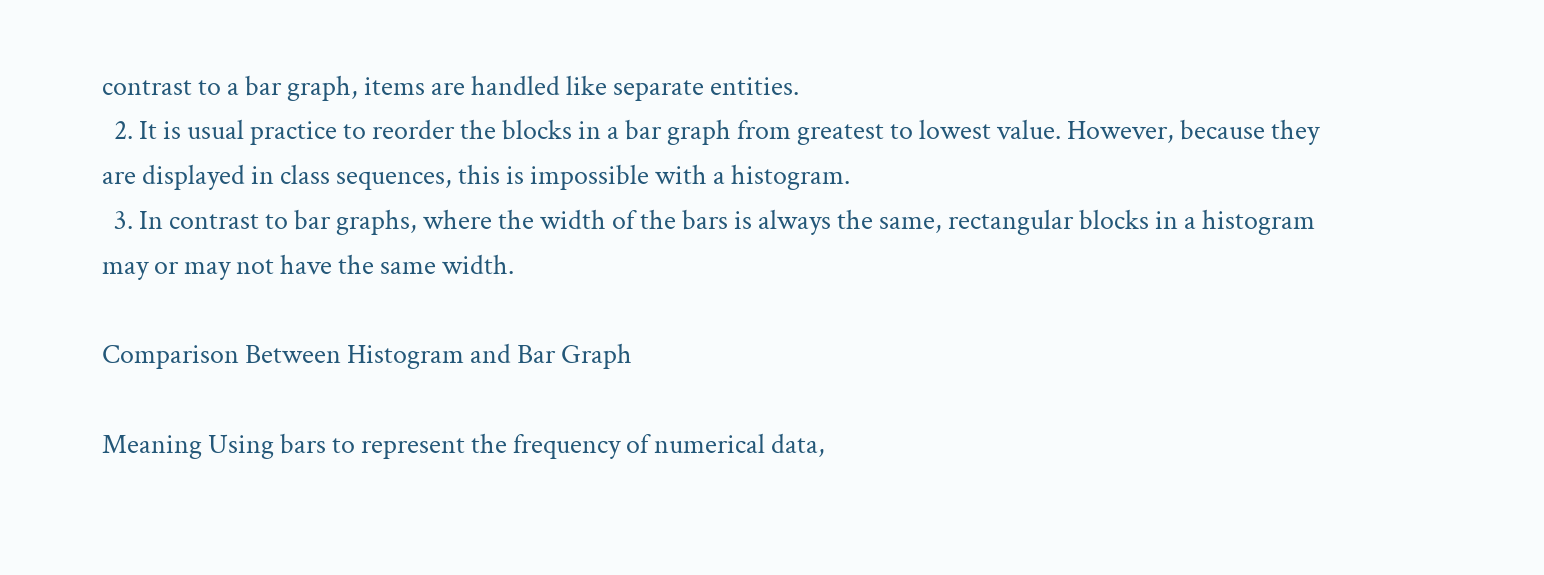contrast to a bar graph, items are handled like separate entities.
  2. It is usual practice to reorder the blocks in a bar graph from greatest to lowest value. However, because they are displayed in class sequences, this is impossible with a histogram.
  3. In contrast to bar graphs, where the width of the bars is always the same, rectangular blocks in a histogram may or may not have the same width.

Comparison Between Histogram and Bar Graph

Meaning Using bars to represent the frequency of numerical data,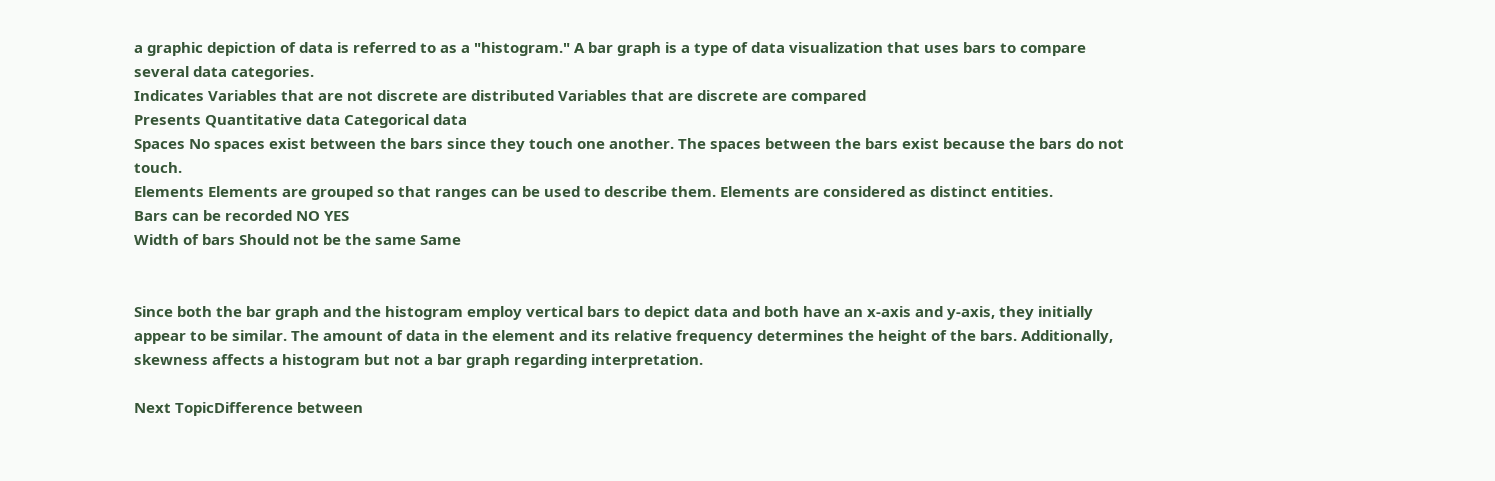a graphic depiction of data is referred to as a "histogram." A bar graph is a type of data visualization that uses bars to compare several data categories.
Indicates Variables that are not discrete are distributed Variables that are discrete are compared
Presents Quantitative data Categorical data
Spaces No spaces exist between the bars since they touch one another. The spaces between the bars exist because the bars do not touch.
Elements Elements are grouped so that ranges can be used to describe them. Elements are considered as distinct entities.
Bars can be recorded NO YES
Width of bars Should not be the same Same


Since both the bar graph and the histogram employ vertical bars to depict data and both have an x-axis and y-axis, they initially appear to be similar. The amount of data in the element and its relative frequency determines the height of the bars. Additionally, skewness affects a histogram but not a bar graph regarding interpretation.

Next TopicDifference between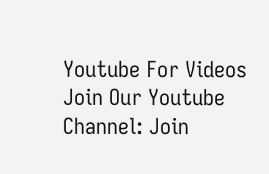Youtube For Videos Join Our Youtube Channel: Join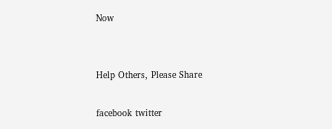Now


Help Others, Please Share

facebook twitter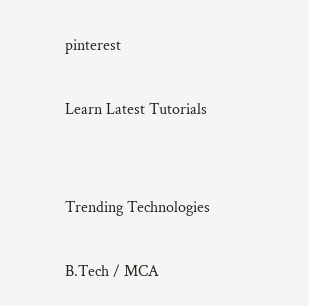pinterest

Learn Latest Tutorials


Trending Technologies

B.Tech / MCA